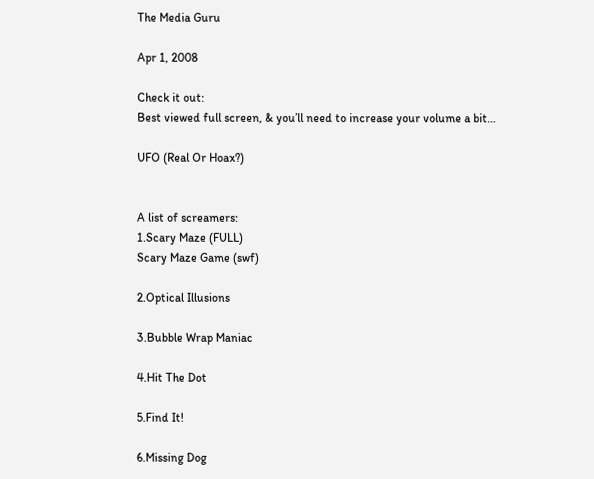The Media Guru

Apr 1, 2008

Check it out:
Best viewed full screen, & you’ll need to increase your volume a bit…

UFO (Real Or Hoax?)


A list of screamers:
1.Scary Maze (FULL)
Scary Maze Game (swf)

2.Optical Illusions

3.Bubble Wrap Maniac

4.Hit The Dot

5.Find It!

6.Missing Dog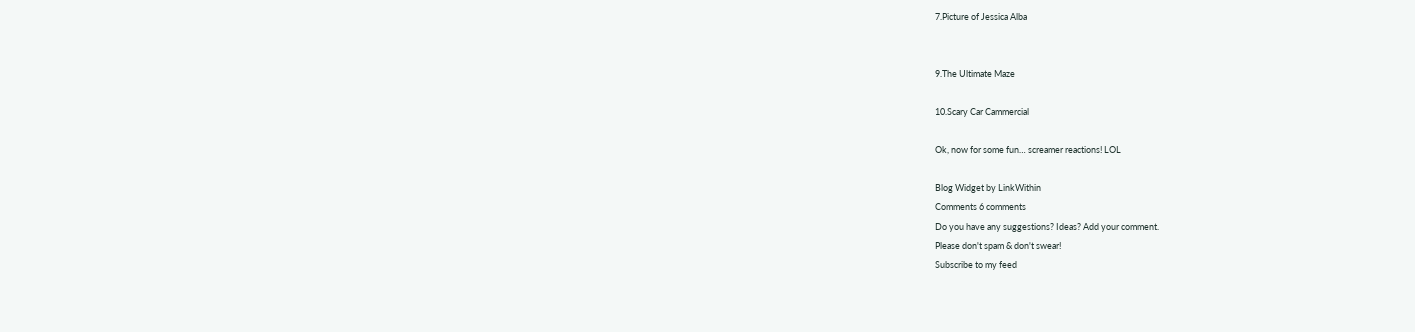7.Picture of Jessica Alba


9.The Ultimate Maze

10.Scary Car Cammercial

Ok, now for some fun… screamer reactions! LOL

Blog Widget by LinkWithin
Comments 6 comments
Do you have any suggestions? Ideas? Add your comment.
Please don't spam & don't swear!
Subscribe to my feed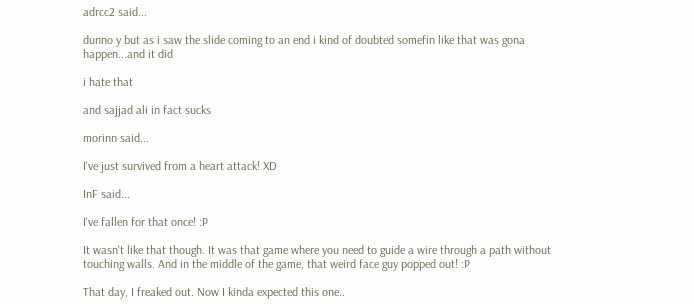adrcc2 said...

dunno y but as i saw the slide coming to an end i kind of doubted somefin like that was gona happen...and it did

i hate that

and sajjad ali in fact sucks

morinn said...

I've just survived from a heart attack! XD

InF said...

I've fallen for that once! :P

It wasn't like that though. It was that game where you need to guide a wire through a path without touching walls. And in the middle of the game, that weird face guy popped out! :P

That day, I freaked out. Now I kinda expected this one..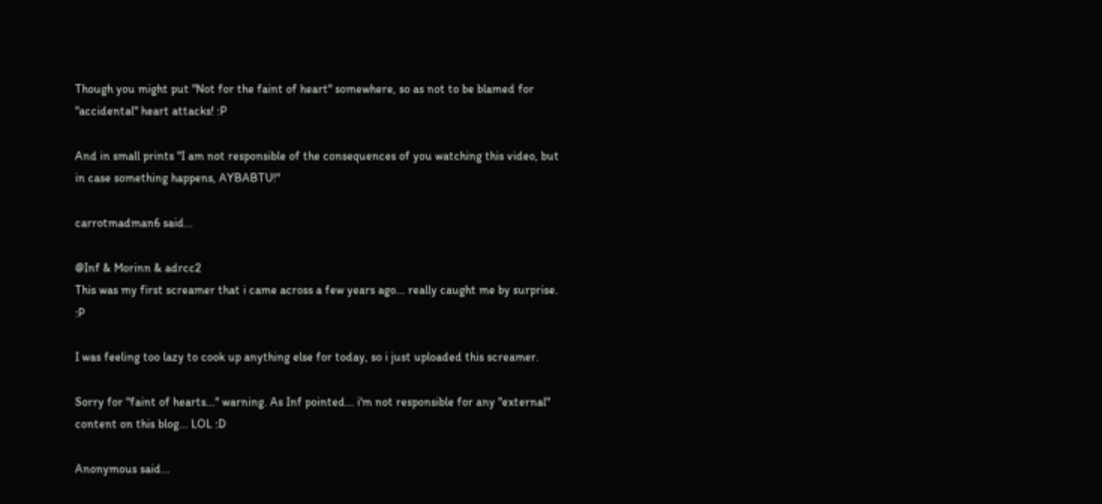Though you might put "Not for the faint of heart" somewhere, so as not to be blamed for "accidental" heart attacks! :P

And in small prints "I am not responsible of the consequences of you watching this video, but in case something happens, AYBABTU!"

carrotmadman6 said...

@Inf & Morinn & adrcc2
This was my first screamer that i came across a few years ago... really caught me by surprise. :P

I was feeling too lazy to cook up anything else for today, so i just uploaded this screamer.

Sorry for "faint of hearts..." warning. As Inf pointed... i'm not responsible for any "external" content on this blog... LOL :D

Anonymous said...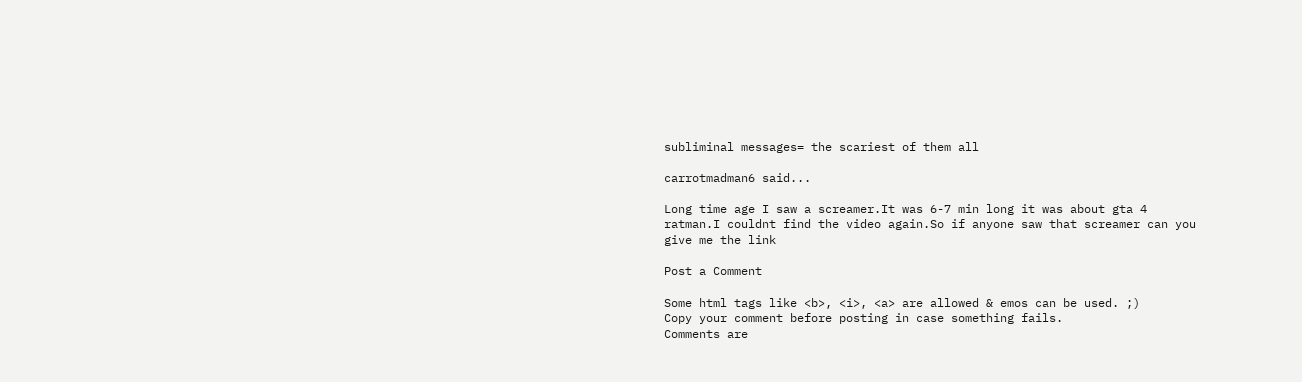subliminal messages= the scariest of them all

carrotmadman6 said...

Long time age I saw a screamer.It was 6-7 min long it was about gta 4 ratman.I couldnt find the video again.So if anyone saw that screamer can you give me the link

Post a Comment

Some html tags like <b>, <i>, <a> are allowed & emos can be used. ;)
Copy your comment before posting in case something fails.
Comments are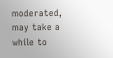moderated, may take a while to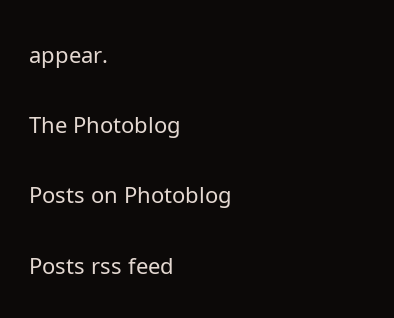appear.

The Photoblog

Posts on Photoblog

Posts rss feed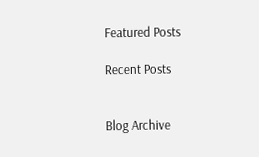Featured Posts

Recent Posts


Blog Archive